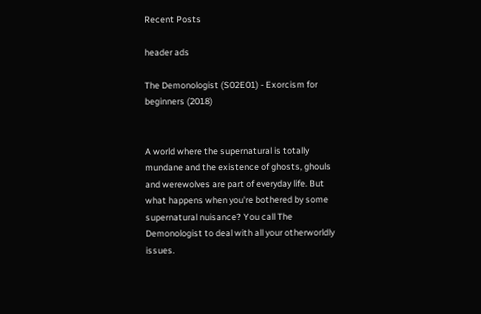Recent Posts

header ads

The Demonologist (S02E01) - Exorcism for beginners (2018)


A world where the supernatural is totally mundane and the existence of ghosts, ghouls and werewolves are part of everyday life. But what happens when you're bothered by some supernatural nuisance? You call The Demonologist to deal with all your otherworldly issues.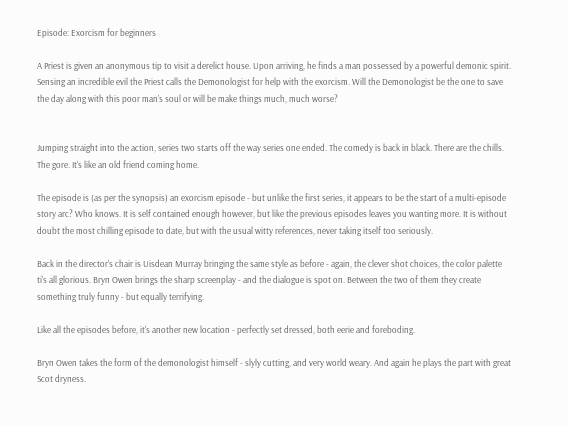Episode: Exorcism for beginners

A Priest is given an anonymous tip to visit a derelict house. Upon arriving, he finds a man possessed by a powerful demonic spirit. Sensing an incredible evil the Priest calls the Demonologist for help with the exorcism. Will the Demonologist be the one to save the day along with this poor man's soul or will be make things much, much worse?


Jumping straight into the action, series two starts off the way series one ended. The comedy is back in black. There are the chills. The gore. It's like an old friend coming home.

The episode is (as per the synopsis) an exorcism episode - but unlike the first series, it appears to be the start of a multi-episode story arc? Who knows. It is self contained enough however, but like the previous episodes leaves you wanting more. It is without doubt the most chilling episode to date, but with the usual witty references, never taking itself too seriously.

Back in the director's chair is Uisdean Murray bringing the same style as before - again, the clever shot choices, the color palette ti's all glorious. Bryn Owen brings the sharp screenplay - and the dialogue is spot on. Between the two of them they create something truly funny - but equally terrifying.

Like all the episodes before, it's another new location - perfectly set dressed, both eerie and foreboding.

Bryn Owen takes the form of the demonologist himself - slyly cutting, and very world weary. And again he plays the part with great Scot dryness.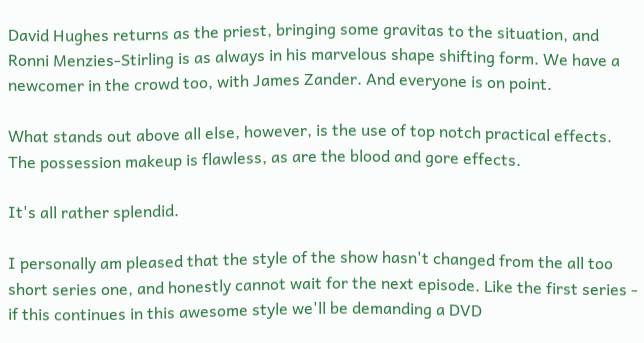David Hughes returns as the priest, bringing some gravitas to the situation, and Ronni Menzies-Stirling is as always in his marvelous shape shifting form. We have a newcomer in the crowd too, with James Zander. And everyone is on point.

What stands out above all else, however, is the use of top notch practical effects. The possession makeup is flawless, as are the blood and gore effects.

It's all rather splendid.

I personally am pleased that the style of the show hasn't changed from the all too short series one, and honestly cannot wait for the next episode. Like the first series - if this continues in this awesome style we'll be demanding a DVD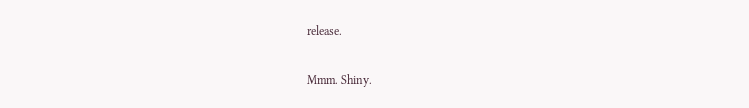release.

Mmm. Shiny.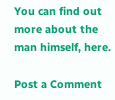You can find out more about the man himself, here.

Post a Comment